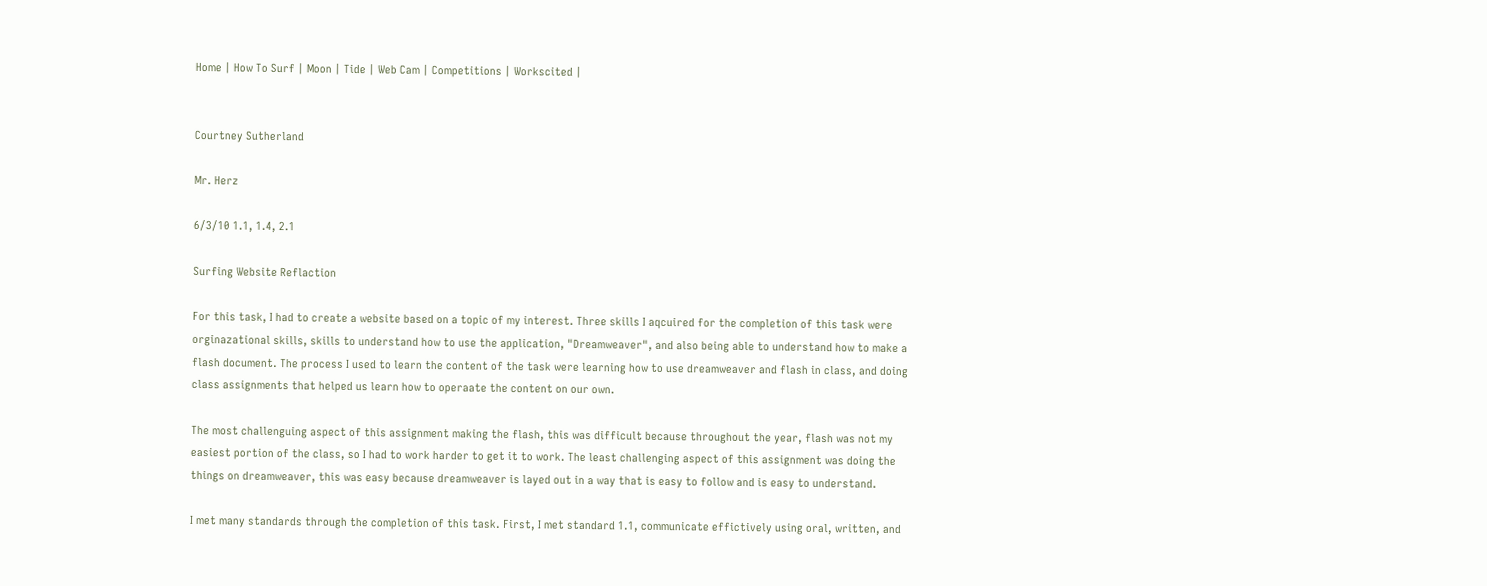Home | How To Surf | Moon | Tide | Web Cam | Competitions | Workscited |


Courtney Sutherland

Mr. Herz

6/3/10 1.1, 1.4, 2.1

Surfing Website Reflaction

For this task, I had to create a website based on a topic of my interest. Three skills I aqcuired for the completion of this task were orginazational skills, skills to understand how to use the application, "Dreamweaver", and also being able to understand how to make a flash document. The process I used to learn the content of the task were learning how to use dreamweaver and flash in class, and doing class assignments that helped us learn how to operaate the content on our own.

The most challenguing aspect of this assignment making the flash, this was difficult because throughout the year, flash was not my easiest portion of the class, so I had to work harder to get it to work. The least challenging aspect of this assignment was doing the things on dreamweaver, this was easy because dreamweaver is layed out in a way that is easy to follow and is easy to understand.

I met many standards through the completion of this task. First, I met standard 1.1, communicate effictively using oral, written, and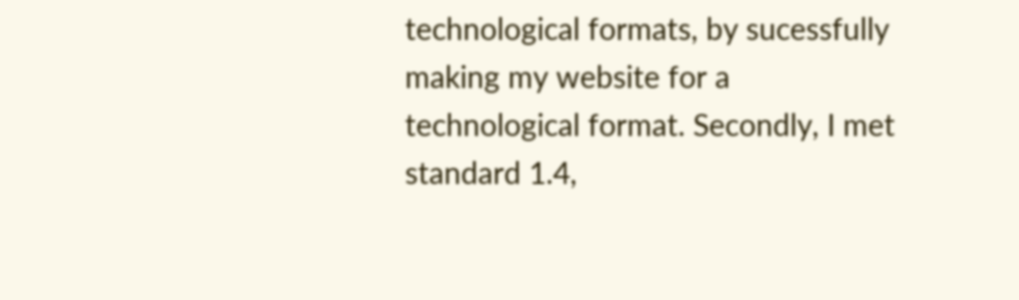technological formats, by sucessfully making my website for a technological format. Secondly, I met standard 1.4,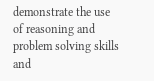demonstrate the use of reasoning and problem solving skills and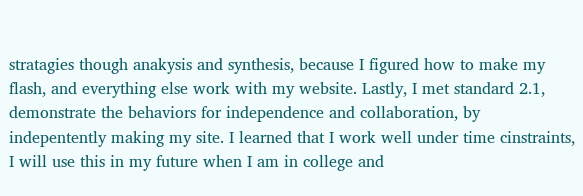stratagies though anakysis and synthesis, because I figured how to make my flash, and everything else work with my website. Lastly, I met standard 2.1, demonstrate the behaviors for independence and collaboration, by indepentently making my site. I learned that I work well under time cinstraints, I will use this in my future when I am in college and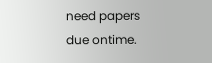need papers due ontime.